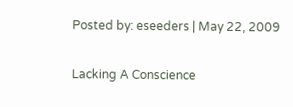Posted by: eseeders | May 22, 2009

Lacking A Conscience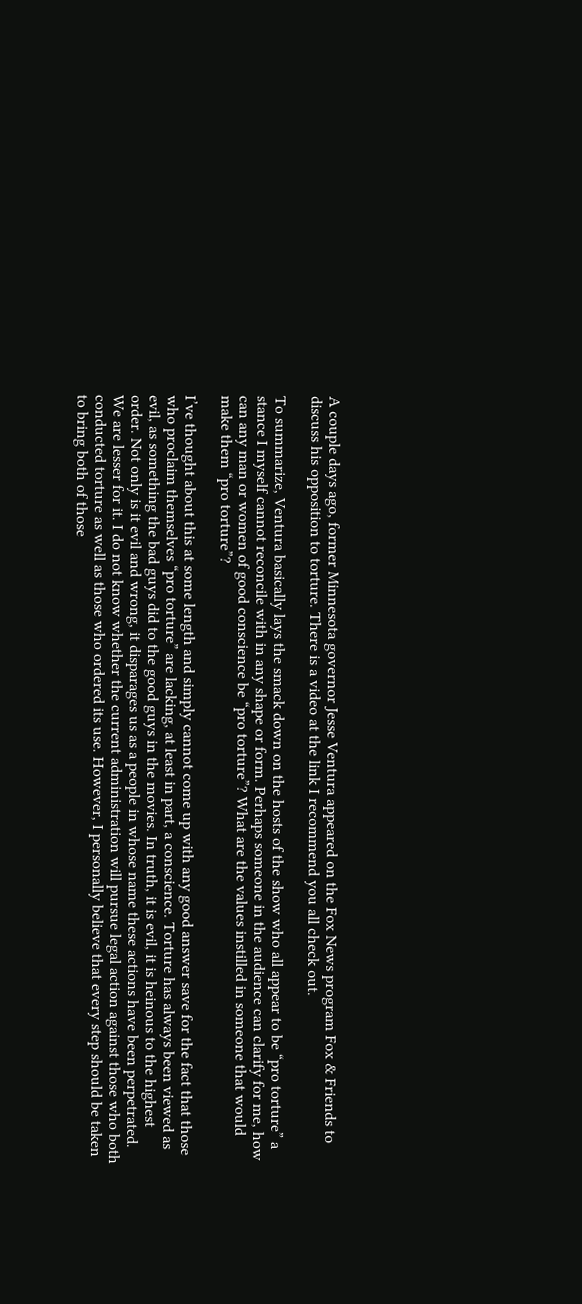A couple days ago, former Minnesota governor Jesse Ventura appeared on the Fox News program Fox & Friends to discuss his opposition to torture. There is a video at the link I recommend you all check out.

To summarize, Ventura basically lays the smack down on the hosts of the show who all appear to be “pro torture” a stance I myself cannot reconcile with in any shape or form. Perhaps someone in the audience can clarify for me, how can any man or women of good conscience be “pro torture”? What are the values instilled in someone that would make them “pro torture”?

I’ve thought about this at some length and simply cannot come up with any good answer save for the fact that those who proclaim themselves “pro torture” are lacking, at least in part, a conscience. Torture has always been viewed as evil, as something the bad guys did to the good guys in the movies. In truth, it is evil, it is heinous to the highest order. Not only is it evil and wrong, it disparages us as a people in whose name these actions have been perpetrated. We are lesser for it. I do not know whether the current administration will pursue legal action against those who both conducted torture as well as those who ordered its use. However, I personally believe that every step should be taken to bring both of those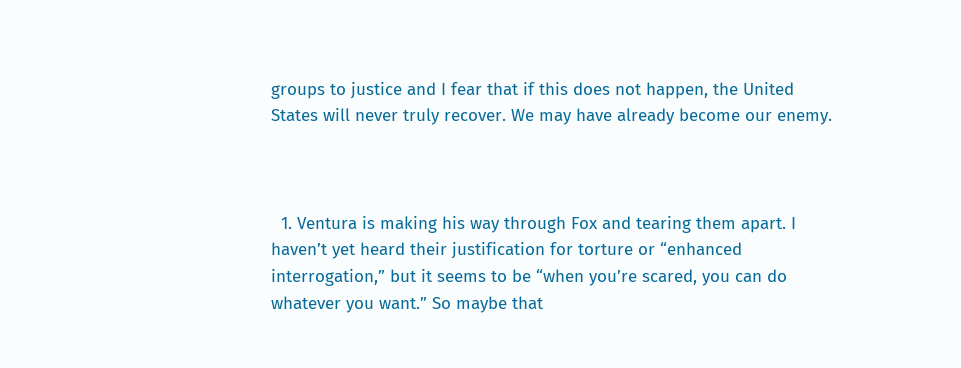groups to justice and I fear that if this does not happen, the United States will never truly recover. We may have already become our enemy.



  1. Ventura is making his way through Fox and tearing them apart. I haven’t yet heard their justification for torture or “enhanced interrogation,” but it seems to be “when you’re scared, you can do whatever you want.” So maybe that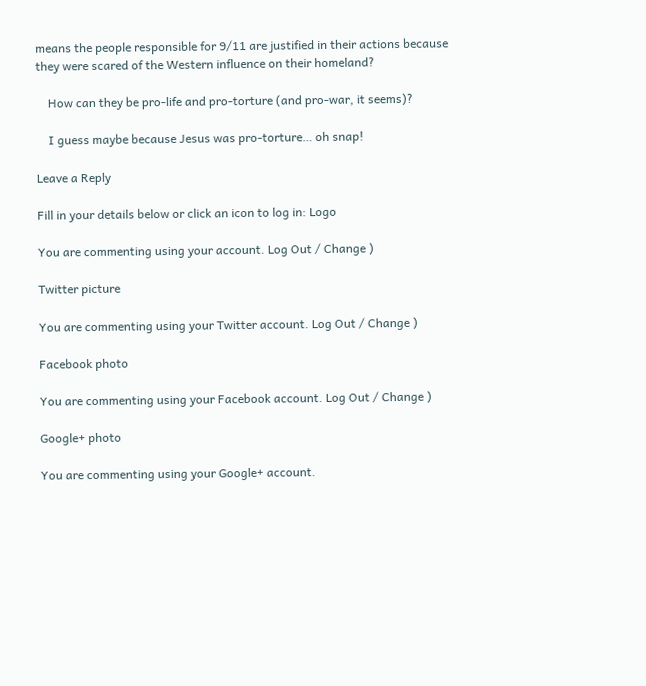means the people responsible for 9/11 are justified in their actions because they were scared of the Western influence on their homeland?

    How can they be pro-life and pro-torture (and pro-war, it seems)?

    I guess maybe because Jesus was pro-torture… oh snap!

Leave a Reply

Fill in your details below or click an icon to log in: Logo

You are commenting using your account. Log Out / Change )

Twitter picture

You are commenting using your Twitter account. Log Out / Change )

Facebook photo

You are commenting using your Facebook account. Log Out / Change )

Google+ photo

You are commenting using your Google+ account.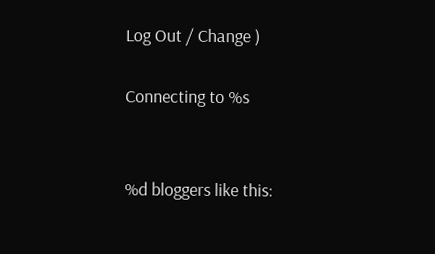Log Out / Change )

Connecting to %s


%d bloggers like this: